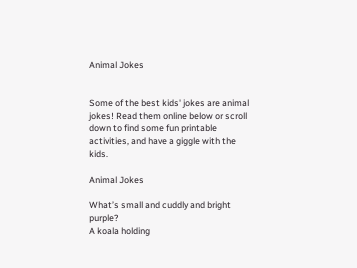Animal Jokes


Some of the best kids' jokes are animal jokes! Read them online below or scroll down to find some fun printable activities, and have a giggle with the kids.

Animal Jokes

What’s small and cuddly and bright purple?
A koala holding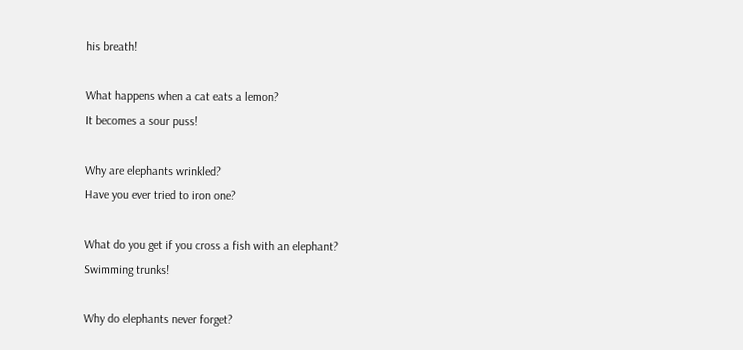his breath!

What happens when a cat eats a lemon?
It becomes a sour puss!

Why are elephants wrinkled?
Have you ever tried to iron one?

What do you get if you cross a fish with an elephant?
Swimming trunks!

Why do elephants never forget?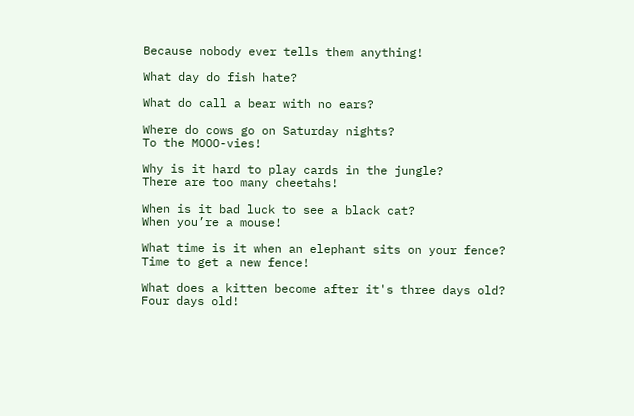Because nobody ever tells them anything!

What day do fish hate?

What do call a bear with no ears?

Where do cows go on Saturday nights?
To the MOOO-vies!

Why is it hard to play cards in the jungle?
There are too many cheetahs!

When is it bad luck to see a black cat?
When you’re a mouse!

What time is it when an elephant sits on your fence?
Time to get a new fence!

What does a kitten become after it's three days old?
Four days old!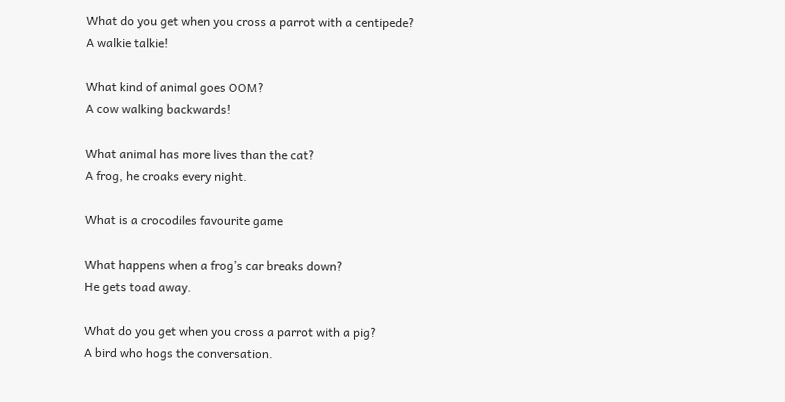What do you get when you cross a parrot with a centipede?
A walkie talkie!

What kind of animal goes OOM?
A cow walking backwards!

What animal has more lives than the cat?
A frog, he croaks every night.

What is a crocodiles favourite game

What happens when a frog’s car breaks down?
He gets toad away.

What do you get when you cross a parrot with a pig?
A bird who hogs the conversation.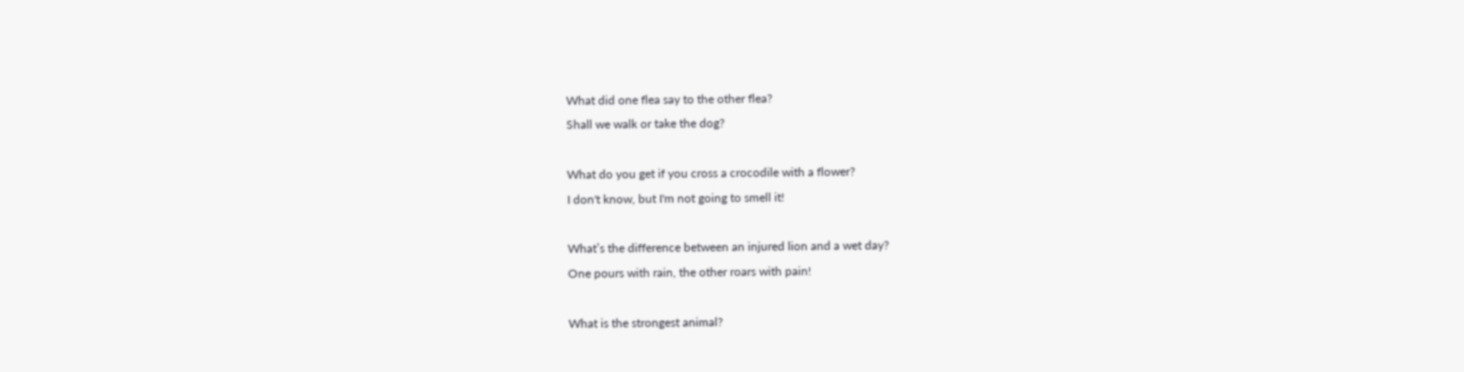What did one flea say to the other flea?
Shall we walk or take the dog?

What do you get if you cross a crocodile with a flower?
I don't know, but I'm not going to smell it!

What’s the difference between an injured lion and a wet day?
One pours with rain, the other roars with pain!

What is the strongest animal?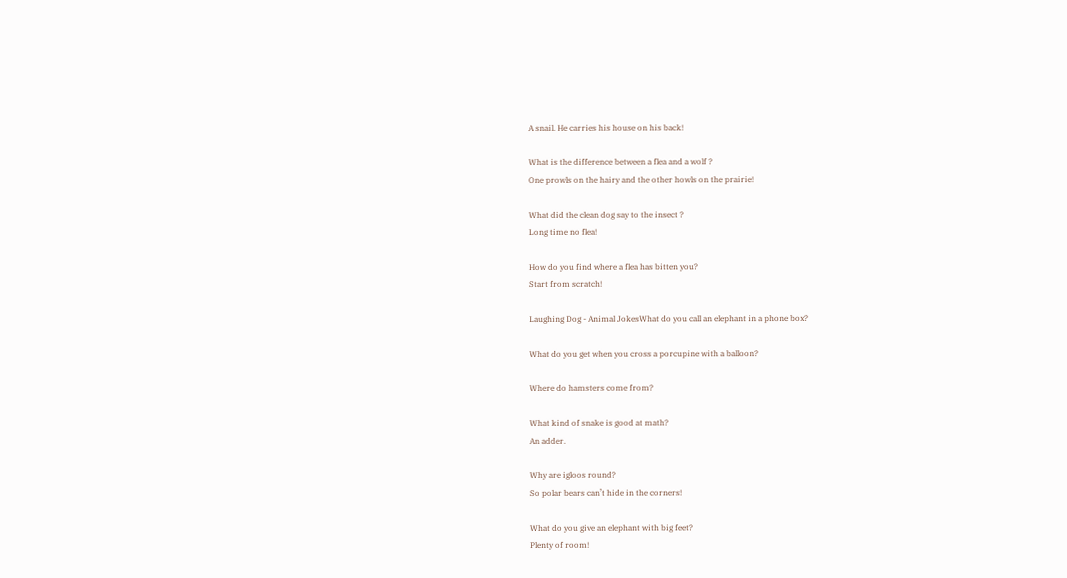A snail. He carries his house on his back!

What is the difference between a flea and a wolf ?
One prowls on the hairy and the other howls on the prairie!

What did the clean dog say to the insect ?
Long time no flea!

How do you find where a flea has bitten you?
Start from scratch!

Laughing Dog - Animal JokesWhat do you call an elephant in a phone box?

What do you get when you cross a porcupine with a balloon?

Where do hamsters come from?

What kind of snake is good at math?
An adder.

Why are igloos round?
So polar bears can’t hide in the corners!

What do you give an elephant with big feet?
Plenty of room!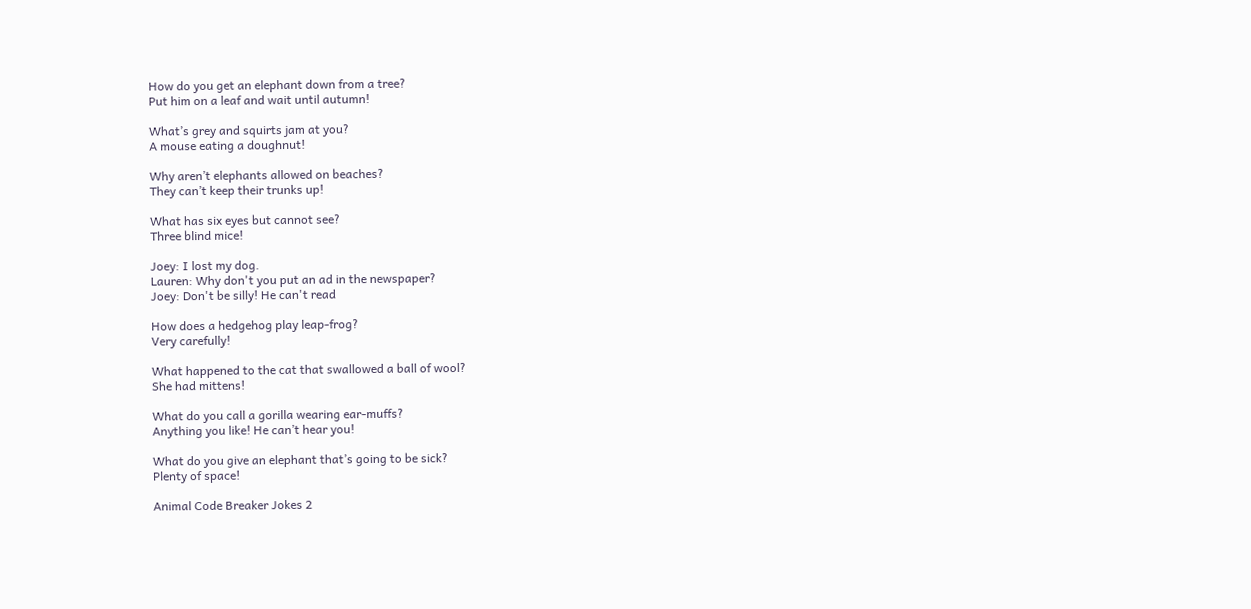How do you get an elephant down from a tree?
Put him on a leaf and wait until autumn!

What’s grey and squirts jam at you?
A mouse eating a doughnut!

Why aren’t elephants allowed on beaches?
They can’t keep their trunks up!

What has six eyes but cannot see?
Three blind mice!

Joey: I lost my dog.
Lauren: Why don't you put an ad in the newspaper?
Joey: Don't be silly! He can't read

How does a hedgehog play leap-frog?
Very carefully!

What happened to the cat that swallowed a ball of wool?
She had mittens!

What do you call a gorilla wearing ear-muffs?
Anything you like! He can’t hear you!

What do you give an elephant that’s going to be sick?
Plenty of space!

Animal Code Breaker Jokes 2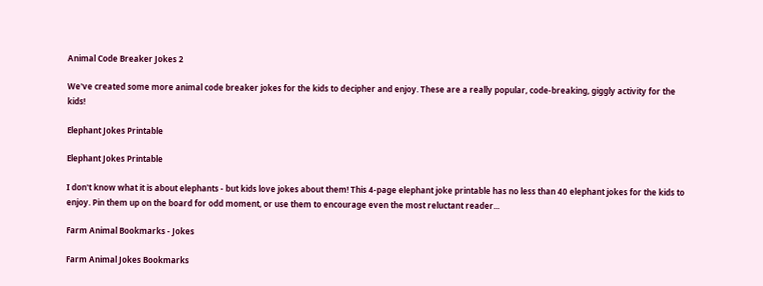Animal Code Breaker Jokes 2

We've created some more animal code breaker jokes for the kids to decipher and enjoy. These are a really popular, code-breaking, giggly activity for the kids!

Elephant Jokes Printable

Elephant Jokes Printable

I don't know what it is about elephants - but kids love jokes about them! This 4-page elephant joke printable has no less than 40 elephant jokes for the kids to enjoy. Pin them up on the board for odd moment, or use them to encourage even the most reluctant reader...

Farm Animal Bookmarks - Jokes

Farm Animal Jokes Bookmarks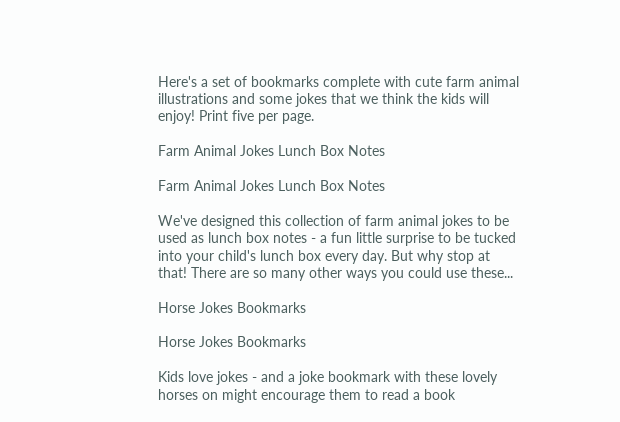Here's a set of bookmarks complete with cute farm animal illustrations and some jokes that we think the kids will enjoy! Print five per page.

Farm Animal Jokes Lunch Box Notes

Farm Animal Jokes Lunch Box Notes

We've designed this collection of farm animal jokes to be used as lunch box notes - a fun little surprise to be tucked into your child's lunch box every day. But why stop at that! There are so many other ways you could use these...

Horse Jokes Bookmarks

Horse Jokes Bookmarks

Kids love jokes - and a joke bookmark with these lovely horses on might encourage them to read a book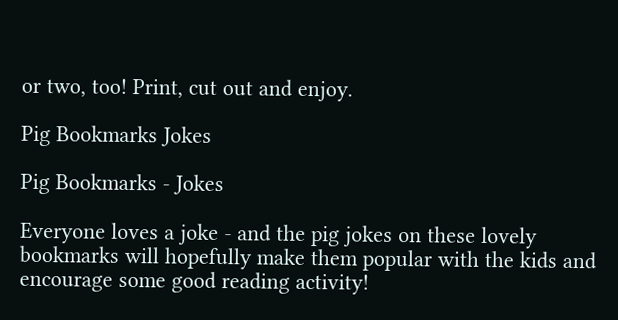or two, too! Print, cut out and enjoy.

Pig Bookmarks Jokes

Pig Bookmarks - Jokes

Everyone loves a joke - and the pig jokes on these lovely bookmarks will hopefully make them popular with the kids and encourage some good reading activity!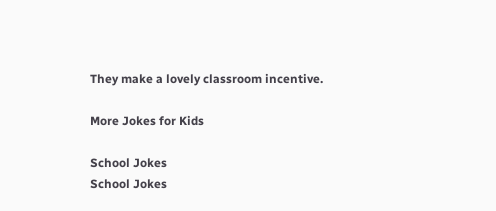They make a lovely classroom incentive.

More Jokes for Kids

School Jokes
School Jokes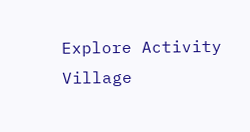Explore Activity Village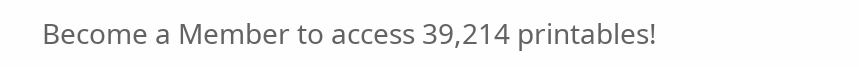Become a Member to access 39,214 printables!